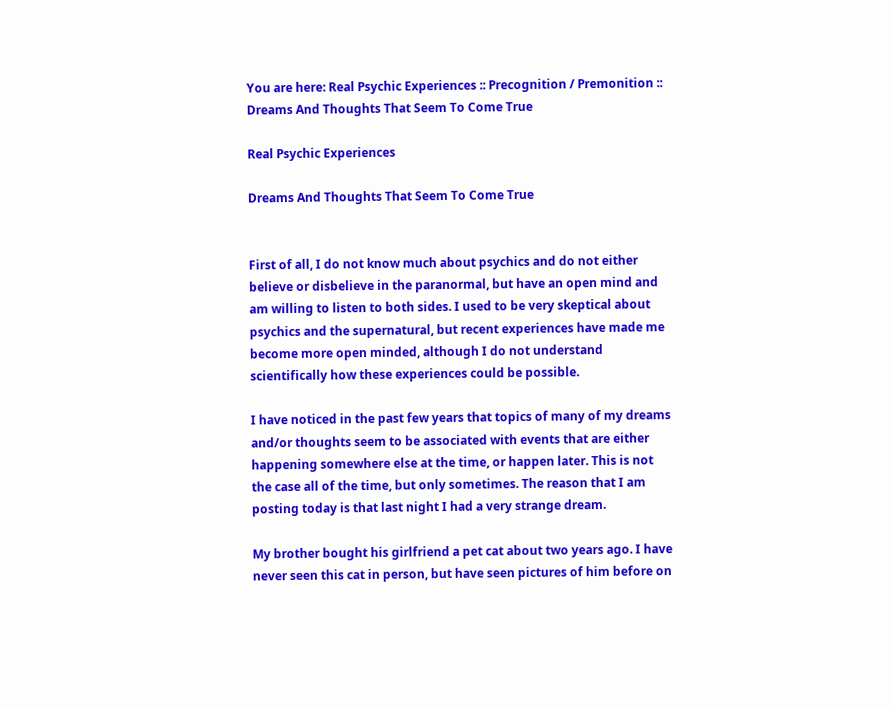You are here: Real Psychic Experiences :: Precognition / Premonition :: Dreams And Thoughts That Seem To Come True

Real Psychic Experiences

Dreams And Thoughts That Seem To Come True


First of all, I do not know much about psychics and do not either believe or disbelieve in the paranormal, but have an open mind and am willing to listen to both sides. I used to be very skeptical about psychics and the supernatural, but recent experiences have made me become more open minded, although I do not understand scientifically how these experiences could be possible.

I have noticed in the past few years that topics of many of my dreams and/or thoughts seem to be associated with events that are either happening somewhere else at the time, or happen later. This is not the case all of the time, but only sometimes. The reason that I am posting today is that last night I had a very strange dream.

My brother bought his girlfriend a pet cat about two years ago. I have never seen this cat in person, but have seen pictures of him before on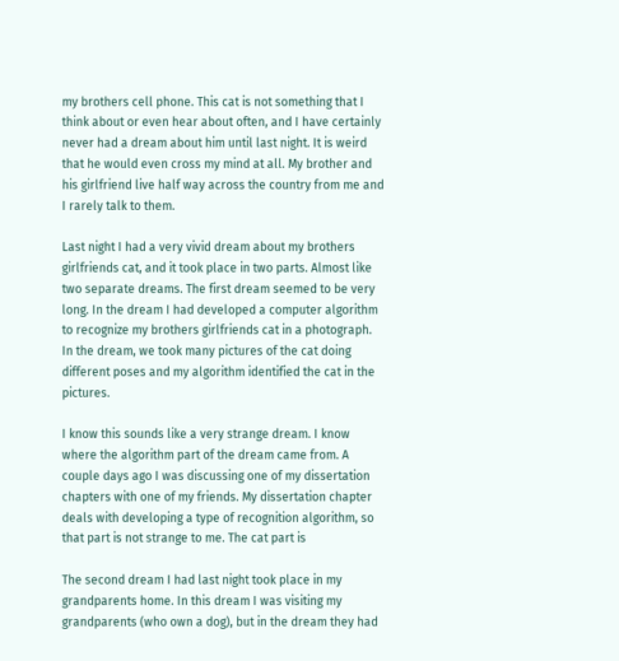my brothers cell phone. This cat is not something that I think about or even hear about often, and I have certainly never had a dream about him until last night. It is weird that he would even cross my mind at all. My brother and his girlfriend live half way across the country from me and I rarely talk to them.

Last night I had a very vivid dream about my brothers girlfriends cat, and it took place in two parts. Almost like two separate dreams. The first dream seemed to be very long. In the dream I had developed a computer algorithm to recognize my brothers girlfriends cat in a photograph. In the dream, we took many pictures of the cat doing different poses and my algorithm identified the cat in the pictures.

I know this sounds like a very strange dream. I know where the algorithm part of the dream came from. A couple days ago I was discussing one of my dissertation chapters with one of my friends. My dissertation chapter deals with developing a type of recognition algorithm, so that part is not strange to me. The cat part is

The second dream I had last night took place in my grandparents home. In this dream I was visiting my grandparents (who own a dog), but in the dream they had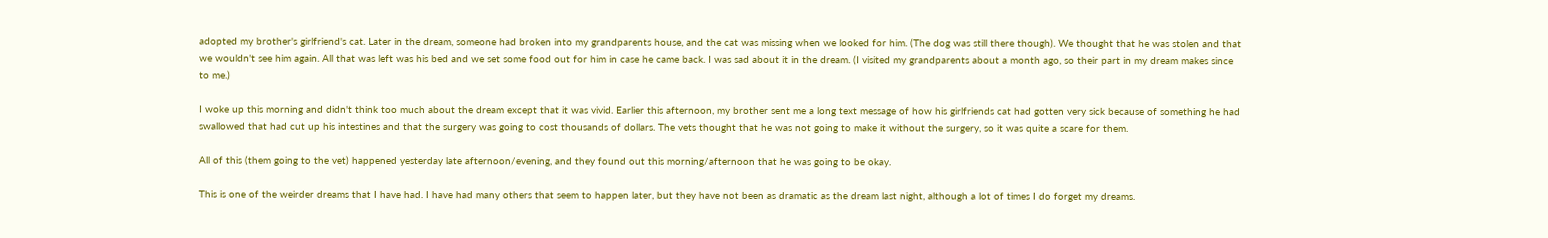adopted my brother's girlfriend's cat. Later in the dream, someone had broken into my grandparents house, and the cat was missing when we looked for him. (The dog was still there though). We thought that he was stolen and that we wouldn't see him again. All that was left was his bed and we set some food out for him in case he came back. I was sad about it in the dream. (I visited my grandparents about a month ago, so their part in my dream makes since to me.)

I woke up this morning and didn't think too much about the dream except that it was vivid. Earlier this afternoon, my brother sent me a long text message of how his girlfriends cat had gotten very sick because of something he had swallowed that had cut up his intestines and that the surgery was going to cost thousands of dollars. The vets thought that he was not going to make it without the surgery, so it was quite a scare for them.

All of this (them going to the vet) happened yesterday late afternoon/evening, and they found out this morning/afternoon that he was going to be okay.

This is one of the weirder dreams that I have had. I have had many others that seem to happen later, but they have not been as dramatic as the dream last night, although a lot of times I do forget my dreams.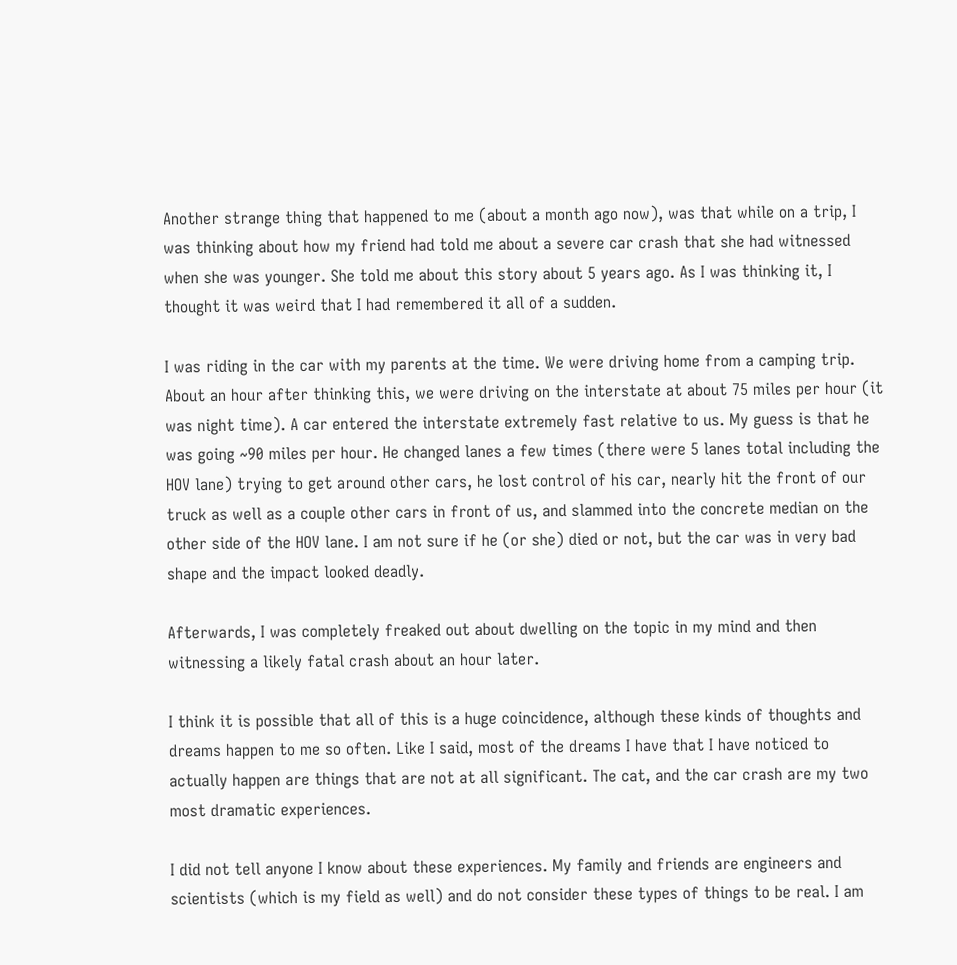Another strange thing that happened to me (about a month ago now), was that while on a trip, I was thinking about how my friend had told me about a severe car crash that she had witnessed when she was younger. She told me about this story about 5 years ago. As I was thinking it, I thought it was weird that I had remembered it all of a sudden.

I was riding in the car with my parents at the time. We were driving home from a camping trip. About an hour after thinking this, we were driving on the interstate at about 75 miles per hour (it was night time). A car entered the interstate extremely fast relative to us. My guess is that he was going ~90 miles per hour. He changed lanes a few times (there were 5 lanes total including the HOV lane) trying to get around other cars, he lost control of his car, nearly hit the front of our truck as well as a couple other cars in front of us, and slammed into the concrete median on the other side of the HOV lane. I am not sure if he (or she) died or not, but the car was in very bad shape and the impact looked deadly.

Afterwards, I was completely freaked out about dwelling on the topic in my mind and then witnessing a likely fatal crash about an hour later.

I think it is possible that all of this is a huge coincidence, although these kinds of thoughts and dreams happen to me so often. Like I said, most of the dreams I have that I have noticed to actually happen are things that are not at all significant. The cat, and the car crash are my two most dramatic experiences.

I did not tell anyone I know about these experiences. My family and friends are engineers and scientists (which is my field as well) and do not consider these types of things to be real. I am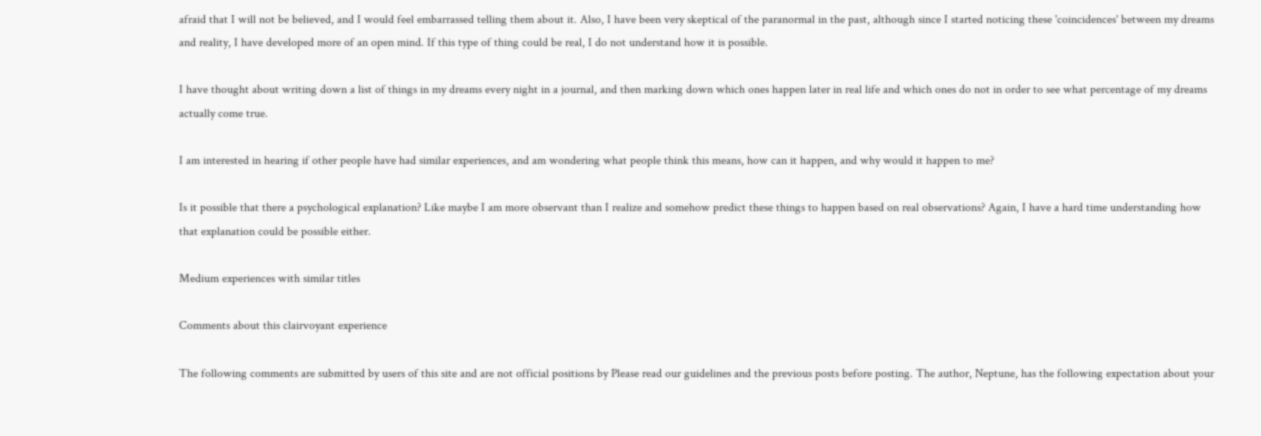afraid that I will not be believed, and I would feel embarrassed telling them about it. Also, I have been very skeptical of the paranormal in the past, although since I started noticing these 'coincidences' between my dreams and reality, I have developed more of an open mind. If this type of thing could be real, I do not understand how it is possible.

I have thought about writing down a list of things in my dreams every night in a journal, and then marking down which ones happen later in real life and which ones do not in order to see what percentage of my dreams actually come true.

I am interested in hearing if other people have had similar experiences, and am wondering what people think this means, how can it happen, and why would it happen to me?

Is it possible that there a psychological explanation? Like maybe I am more observant than I realize and somehow predict these things to happen based on real observations? Again, I have a hard time understanding how that explanation could be possible either.

Medium experiences with similar titles

Comments about this clairvoyant experience

The following comments are submitted by users of this site and are not official positions by Please read our guidelines and the previous posts before posting. The author, Neptune, has the following expectation about your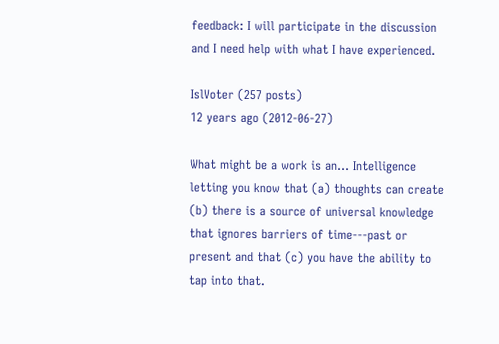feedback: I will participate in the discussion and I need help with what I have experienced.

IslVoter (257 posts)
12 years ago (2012-06-27)

What might be a work is an... Intelligence letting you know that (a) thoughts can create (b) there is a source of universal knowledge that ignores barriers of time---past or present and that (c) you have the ability to tap into that.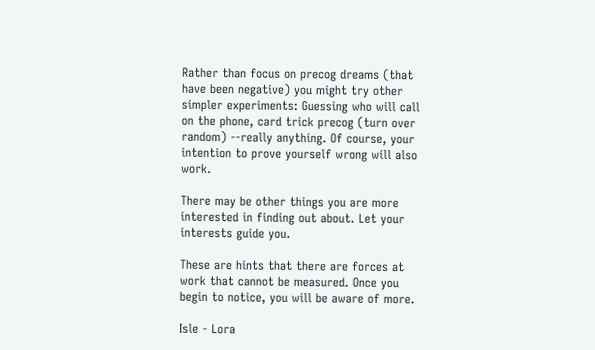Rather than focus on precog dreams (that have been negative) you might try other simpler experiments: Guessing who will call on the phone, card trick precog (turn over random) --really anything. Of course, your intention to prove yourself wrong will also work.

There may be other things you are more interested in finding out about. Let your interests guide you.

These are hints that there are forces at work that cannot be measured. Once you begin to notice, you will be aware of more.

Isle - Lora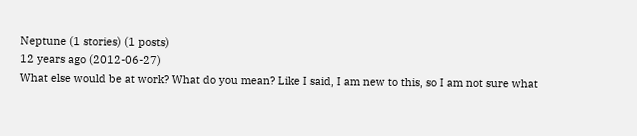Neptune (1 stories) (1 posts)
12 years ago (2012-06-27)
What else would be at work? What do you mean? Like I said, I am new to this, so I am not sure what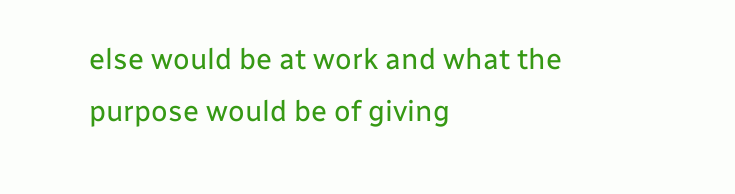else would be at work and what the purpose would be of giving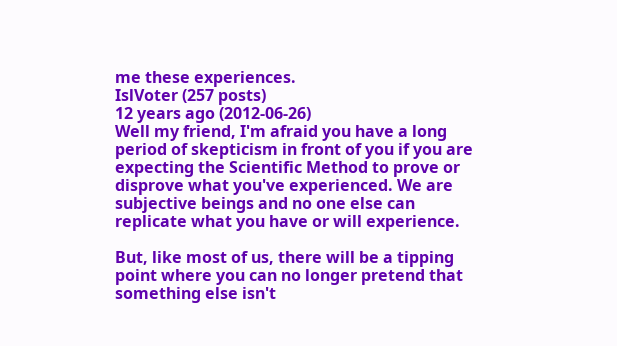me these experiences.
IslVoter (257 posts)
12 years ago (2012-06-26)
Well my friend, I'm afraid you have a long period of skepticism in front of you if you are expecting the Scientific Method to prove or disprove what you've experienced. We are subjective beings and no one else can replicate what you have or will experience.

But, like most of us, there will be a tipping point where you can no longer pretend that something else isn't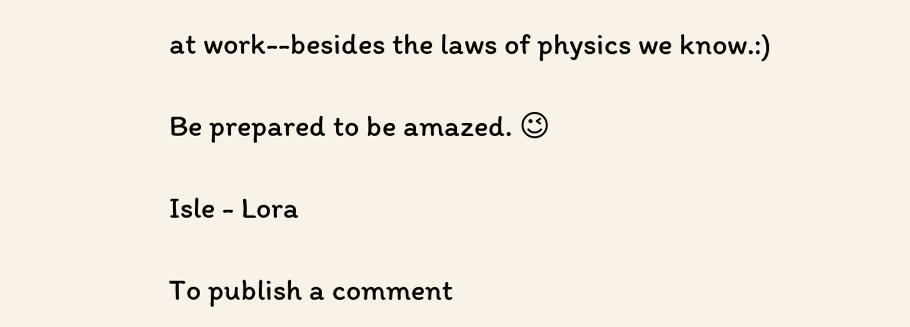at work--besides the laws of physics we know.:)

Be prepared to be amazed. 😉

Isle - Lora

To publish a comment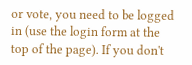or vote, you need to be logged in (use the login form at the top of the page). If you don't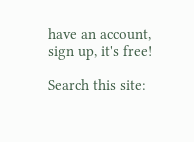have an account, sign up, it's free!

Search this site: